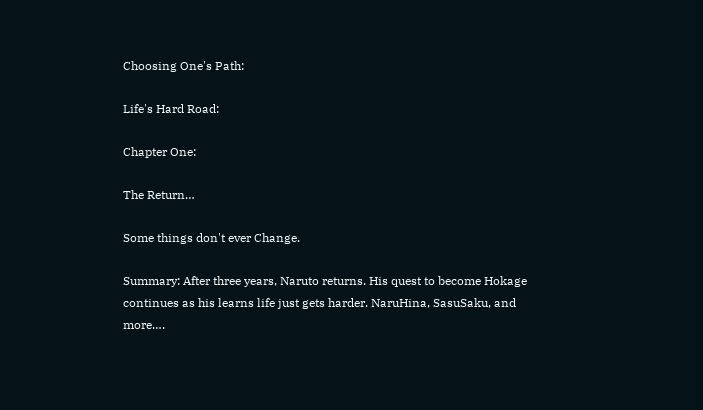Choosing One's Path:

Life's Hard Road:

Chapter One:

The Return…

Some things don't ever Change.

Summary: After three years, Naruto returns. His quest to become Hokage continues as his learns life just gets harder. NaruHina, SasuSaku, and more….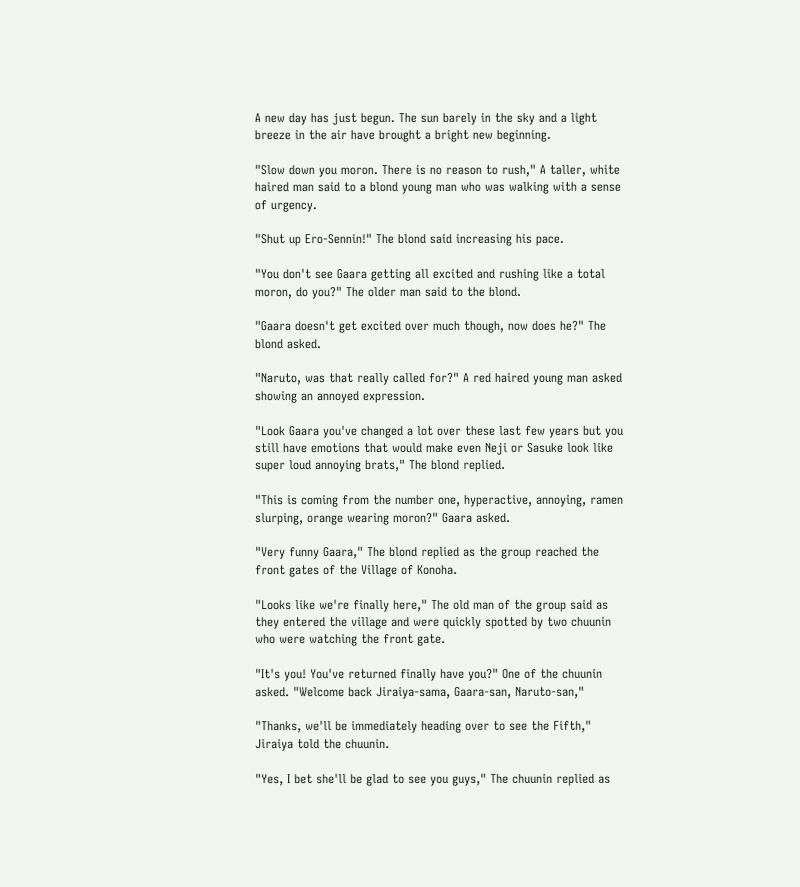A new day has just begun. The sun barely in the sky and a light breeze in the air have brought a bright new beginning.

"Slow down you moron. There is no reason to rush," A taller, white haired man said to a blond young man who was walking with a sense of urgency.

"Shut up Ero-Sennin!" The blond said increasing his pace.

"You don't see Gaara getting all excited and rushing like a total moron, do you?" The older man said to the blond.

"Gaara doesn't get excited over much though, now does he?" The blond asked.

"Naruto, was that really called for?" A red haired young man asked showing an annoyed expression.

"Look Gaara you've changed a lot over these last few years but you still have emotions that would make even Neji or Sasuke look like super loud annoying brats," The blond replied.

"This is coming from the number one, hyperactive, annoying, ramen slurping, orange wearing moron?" Gaara asked.

"Very funny Gaara," The blond replied as the group reached the front gates of the Village of Konoha.

"Looks like we're finally here," The old man of the group said as they entered the village and were quickly spotted by two chuunin who were watching the front gate.

"It's you! You've returned finally have you?" One of the chuunin asked. "Welcome back Jiraiya-sama, Gaara-san, Naruto-san,"

"Thanks, we'll be immediately heading over to see the Fifth," Jiraiya told the chuunin.

"Yes, I bet she'll be glad to see you guys," The chuunin replied as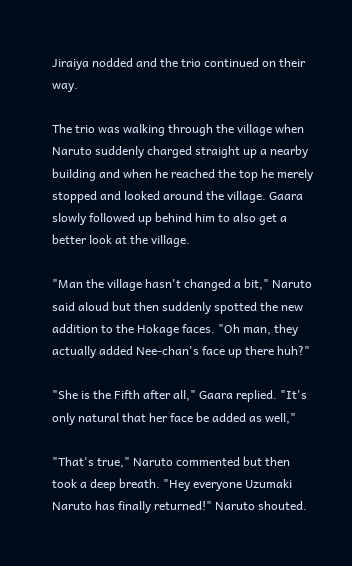Jiraiya nodded and the trio continued on their way.

The trio was walking through the village when Naruto suddenly charged straight up a nearby building and when he reached the top he merely stopped and looked around the village. Gaara slowly followed up behind him to also get a better look at the village.

"Man the village hasn't changed a bit," Naruto said aloud but then suddenly spotted the new addition to the Hokage faces. "Oh man, they actually added Nee-chan's face up there huh?"

"She is the Fifth after all," Gaara replied. "It's only natural that her face be added as well,"

"That's true," Naruto commented but then took a deep breath. "Hey everyone Uzumaki Naruto has finally returned!" Naruto shouted.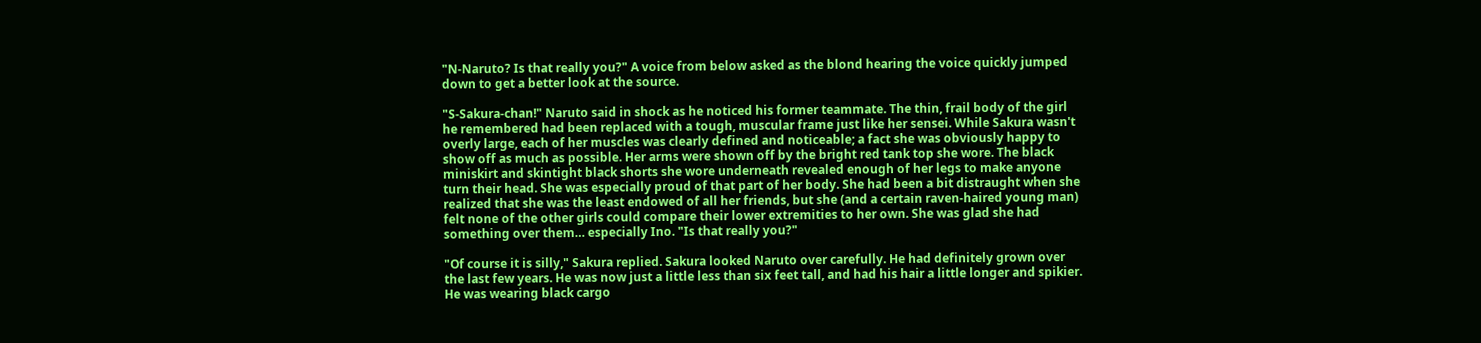"N-Naruto? Is that really you?" A voice from below asked as the blond hearing the voice quickly jumped down to get a better look at the source.

"S-Sakura-chan!" Naruto said in shock as he noticed his former teammate. The thin, frail body of the girl he remembered had been replaced with a tough, muscular frame just like her sensei. While Sakura wasn't overly large, each of her muscles was clearly defined and noticeable; a fact she was obviously happy to show off as much as possible. Her arms were shown off by the bright red tank top she wore. The black miniskirt and skintight black shorts she wore underneath revealed enough of her legs to make anyone turn their head. She was especially proud of that part of her body. She had been a bit distraught when she realized that she was the least endowed of all her friends, but she (and a certain raven-haired young man) felt none of the other girls could compare their lower extremities to her own. She was glad she had something over them… especially Ino. "Is that really you?"

"Of course it is silly," Sakura replied. Sakura looked Naruto over carefully. He had definitely grown over the last few years. He was now just a little less than six feet tall, and had his hair a little longer and spikier. He was wearing black cargo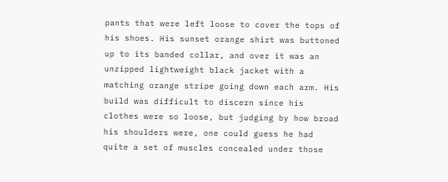pants that were left loose to cover the tops of his shoes. His sunset orange shirt was buttoned up to its banded collar, and over it was an unzipped lightweight black jacket with a matching orange stripe going down each arm. His build was difficult to discern since his clothes were so loose, but judging by how broad his shoulders were, one could guess he had quite a set of muscles concealed under those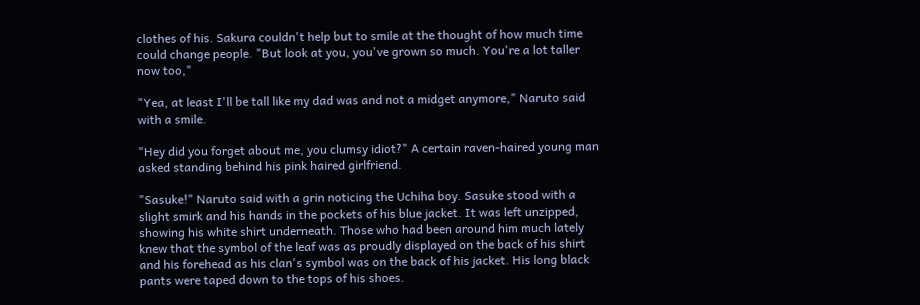clothes of his. Sakura couldn't help but to smile at the thought of how much time could change people. "But look at you, you've grown so much. You're a lot taller now too,"

"Yea, at least I'll be tall like my dad was and not a midget anymore," Naruto said with a smile.

"Hey did you forget about me, you clumsy idiot?" A certain raven-haired young man asked standing behind his pink haired girlfriend.

"Sasuke!" Naruto said with a grin noticing the Uchiha boy. Sasuke stood with a slight smirk and his hands in the pockets of his blue jacket. It was left unzipped, showing his white shirt underneath. Those who had been around him much lately knew that the symbol of the leaf was as proudly displayed on the back of his shirt and his forehead as his clan's symbol was on the back of his jacket. His long black pants were taped down to the tops of his shoes.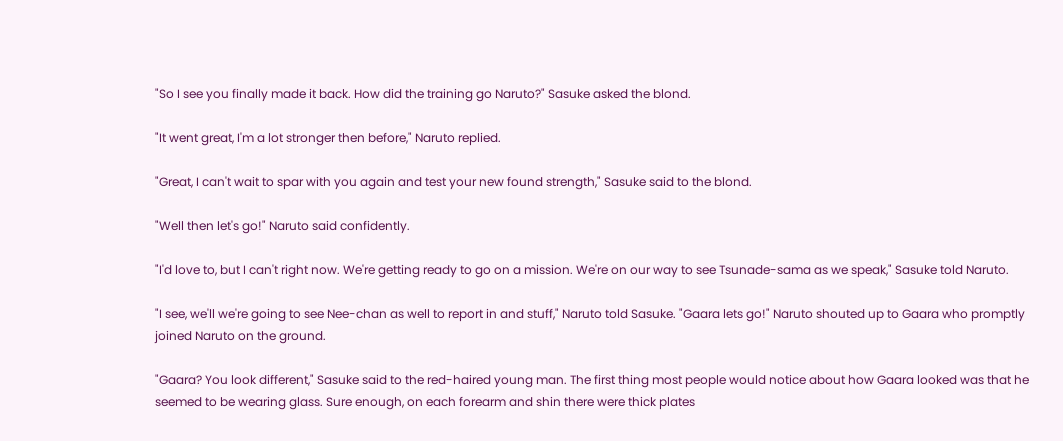"So I see you finally made it back. How did the training go Naruto?" Sasuke asked the blond.

"It went great, I'm a lot stronger then before," Naruto replied.

"Great, I can't wait to spar with you again and test your new found strength," Sasuke said to the blond.

"Well then let's go!" Naruto said confidently.

"I'd love to, but I can't right now. We're getting ready to go on a mission. We're on our way to see Tsunade-sama as we speak," Sasuke told Naruto.

"I see, we'll we're going to see Nee-chan as well to report in and stuff," Naruto told Sasuke. "Gaara lets go!" Naruto shouted up to Gaara who promptly joined Naruto on the ground.

"Gaara? You look different," Sasuke said to the red-haired young man. The first thing most people would notice about how Gaara looked was that he seemed to be wearing glass. Sure enough, on each forearm and shin there were thick plates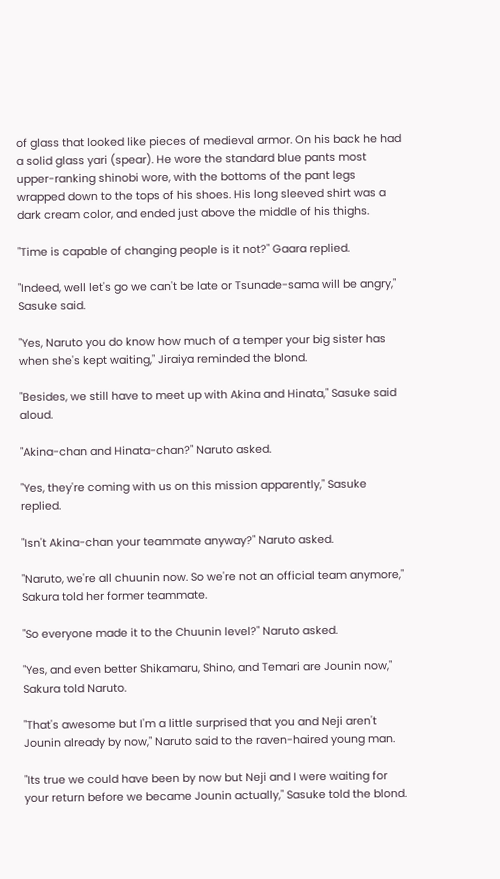of glass that looked like pieces of medieval armor. On his back he had a solid glass yari (spear). He wore the standard blue pants most upper-ranking shinobi wore, with the bottoms of the pant legs wrapped down to the tops of his shoes. His long sleeved shirt was a dark cream color, and ended just above the middle of his thighs.

"Time is capable of changing people is it not?" Gaara replied.

"Indeed, well let's go we can't be late or Tsunade-sama will be angry," Sasuke said.

"Yes, Naruto you do know how much of a temper your big sister has when she's kept waiting," Jiraiya reminded the blond.

"Besides, we still have to meet up with Akina and Hinata," Sasuke said aloud.

"Akina-chan and Hinata-chan?" Naruto asked.

"Yes, they're coming with us on this mission apparently," Sasuke replied.

"Isn't Akina-chan your teammate anyway?" Naruto asked.

"Naruto, we're all chuunin now. So we're not an official team anymore," Sakura told her former teammate.

"So everyone made it to the Chuunin level?" Naruto asked.

"Yes, and even better Shikamaru, Shino, and Temari are Jounin now," Sakura told Naruto.

"That's awesome but I'm a little surprised that you and Neji aren't Jounin already by now," Naruto said to the raven-haired young man.

"Its true we could have been by now but Neji and I were waiting for your return before we became Jounin actually," Sasuke told the blond.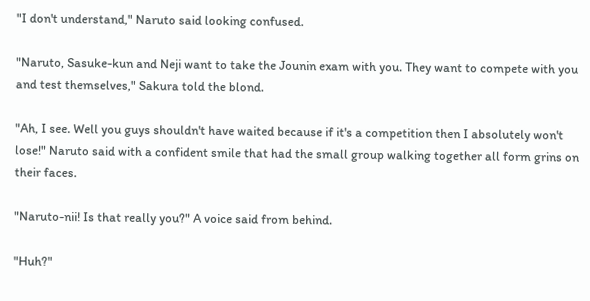"I don't understand," Naruto said looking confused.

"Naruto, Sasuke-kun and Neji want to take the Jounin exam with you. They want to compete with you and test themselves," Sakura told the blond.

"Ah, I see. Well you guys shouldn't have waited because if it's a competition then I absolutely won't lose!" Naruto said with a confident smile that had the small group walking together all form grins on their faces.

"Naruto-nii! Is that really you?" A voice said from behind.

"Huh?"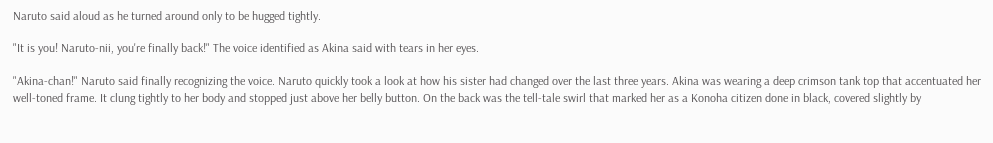Naruto said aloud as he turned around only to be hugged tightly.

"It is you! Naruto-nii, you're finally back!" The voice identified as Akina said with tears in her eyes.

"Akina-chan!" Naruto said finally recognizing the voice. Naruto quickly took a look at how his sister had changed over the last three years. Akina was wearing a deep crimson tank top that accentuated her well-toned frame. It clung tightly to her body and stopped just above her belly button. On the back was the tell-tale swirl that marked her as a Konoha citizen done in black, covered slightly by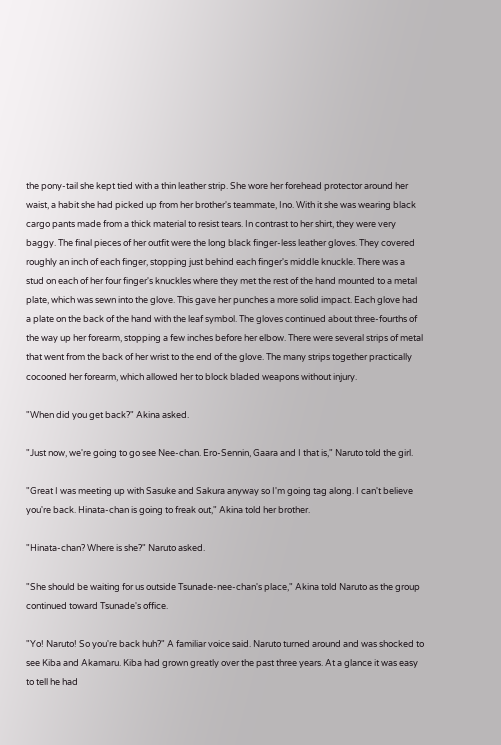the pony-tail she kept tied with a thin leather strip. She wore her forehead protector around her waist, a habit she had picked up from her brother's teammate, Ino. With it she was wearing black cargo pants made from a thick material to resist tears. In contrast to her shirt, they were very baggy. The final pieces of her outfit were the long black finger-less leather gloves. They covered roughly an inch of each finger, stopping just behind each finger's middle knuckle. There was a stud on each of her four finger's knuckles where they met the rest of the hand mounted to a metal plate, which was sewn into the glove. This gave her punches a more solid impact. Each glove had a plate on the back of the hand with the leaf symbol. The gloves continued about three-fourths of the way up her forearm, stopping a few inches before her elbow. There were several strips of metal that went from the back of her wrist to the end of the glove. The many strips together practically cocooned her forearm, which allowed her to block bladed weapons without injury.

"When did you get back?" Akina asked.

"Just now, we're going to go see Nee-chan. Ero-Sennin, Gaara and I that is," Naruto told the girl.

"Great I was meeting up with Sasuke and Sakura anyway so I'm going tag along. I can't believe you're back. Hinata-chan is going to freak out," Akina told her brother.

"Hinata-chan? Where is she?" Naruto asked.

"She should be waiting for us outside Tsunade-nee-chan's place," Akina told Naruto as the group continued toward Tsunade's office.

"Yo! Naruto! So you're back huh?" A familiar voice said. Naruto turned around and was shocked to see Kiba and Akamaru. Kiba had grown greatly over the past three years. At a glance it was easy to tell he had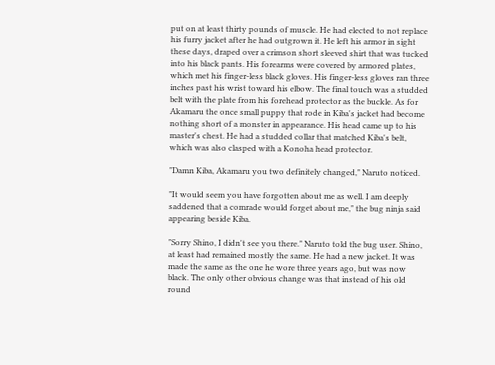put on at least thirty pounds of muscle. He had elected to not replace his furry jacket after he had outgrown it. He left his armor in sight these days, draped over a crimson short sleeved shirt that was tucked into his black pants. His forearms were covered by armored plates, which met his finger-less black gloves. His finger-less gloves ran three inches past his wrist toward his elbow. The final touch was a studded belt with the plate from his forehead protector as the buckle. As for Akamaru the once small puppy that rode in Kiba's jacket had become nothing short of a monster in appearance. His head came up to his master's chest. He had a studded collar that matched Kiba's belt, which was also clasped with a Konoha head protector.

"Damn Kiba, Akamaru you two definitely changed," Naruto noticed.

"It would seem you have forgotten about me as well. I am deeply saddened that a comrade would forget about me," the bug ninja said appearing beside Kiba.

"Sorry Shino, I didn't see you there." Naruto told the bug user. Shino, at least had remained mostly the same. He had a new jacket. It was made the same as the one he wore three years ago, but was now black. The only other obvious change was that instead of his old round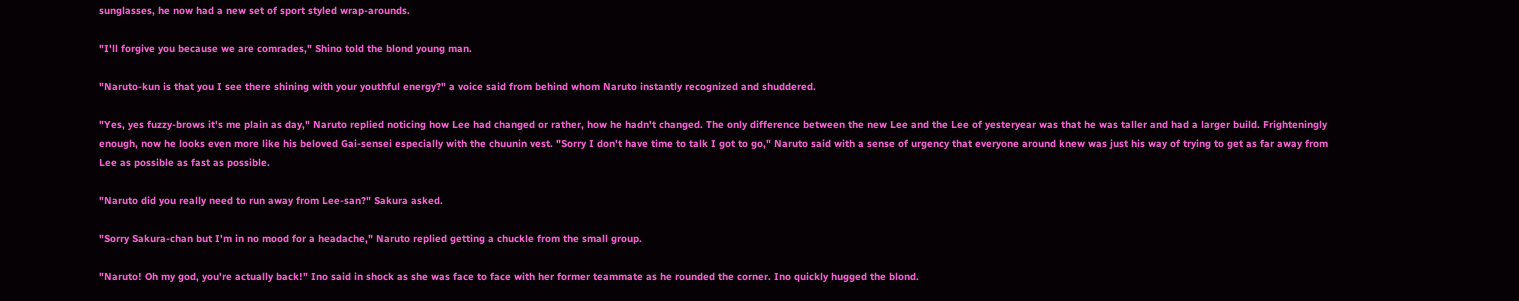sunglasses, he now had a new set of sport styled wrap-arounds.

"I'll forgive you because we are comrades," Shino told the blond young man.

"Naruto-kun is that you I see there shining with your youthful energy?" a voice said from behind whom Naruto instantly recognized and shuddered.

"Yes, yes fuzzy-brows it's me plain as day," Naruto replied noticing how Lee had changed or rather, how he hadn't changed. The only difference between the new Lee and the Lee of yesteryear was that he was taller and had a larger build. Frighteningly enough, now he looks even more like his beloved Gai-sensei especially with the chuunin vest. "Sorry I don't have time to talk I got to go," Naruto said with a sense of urgency that everyone around knew was just his way of trying to get as far away from Lee as possible as fast as possible.

"Naruto did you really need to run away from Lee-san?" Sakura asked.

"Sorry Sakura-chan but I'm in no mood for a headache," Naruto replied getting a chuckle from the small group.

"Naruto! Oh my god, you're actually back!" Ino said in shock as she was face to face with her former teammate as he rounded the corner. Ino quickly hugged the blond.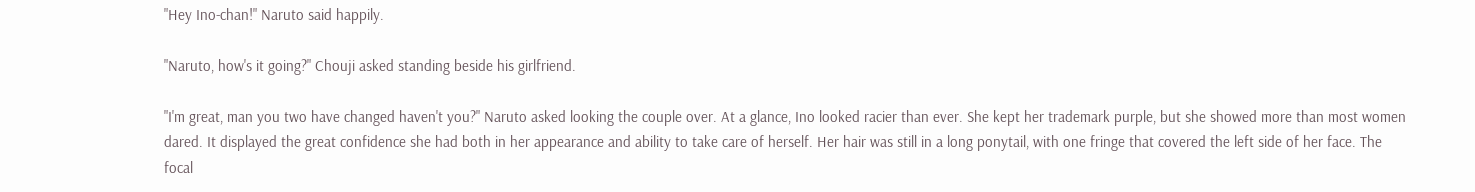"Hey Ino-chan!" Naruto said happily.

"Naruto, how's it going?" Chouji asked standing beside his girlfriend.

"I'm great, man you two have changed haven't you?" Naruto asked looking the couple over. At a glance, Ino looked racier than ever. She kept her trademark purple, but she showed more than most women dared. It displayed the great confidence she had both in her appearance and ability to take care of herself. Her hair was still in a long ponytail, with one fringe that covered the left side of her face. The focal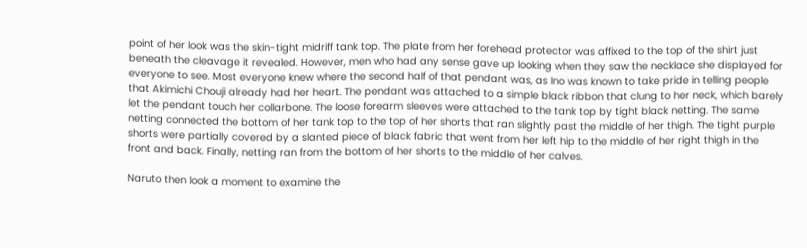point of her look was the skin-tight midriff tank top. The plate from her forehead protector was affixed to the top of the shirt just beneath the cleavage it revealed. However, men who had any sense gave up looking when they saw the necklace she displayed for everyone to see. Most everyone knew where the second half of that pendant was, as Ino was known to take pride in telling people that Akimichi Chouji already had her heart. The pendant was attached to a simple black ribbon that clung to her neck, which barely let the pendant touch her collarbone. The loose forearm sleeves were attached to the tank top by tight black netting. The same netting connected the bottom of her tank top to the top of her shorts that ran slightly past the middle of her thigh. The tight purple shorts were partially covered by a slanted piece of black fabric that went from her left hip to the middle of her right thigh in the front and back. Finally, netting ran from the bottom of her shorts to the middle of her calves.

Naruto then look a moment to examine the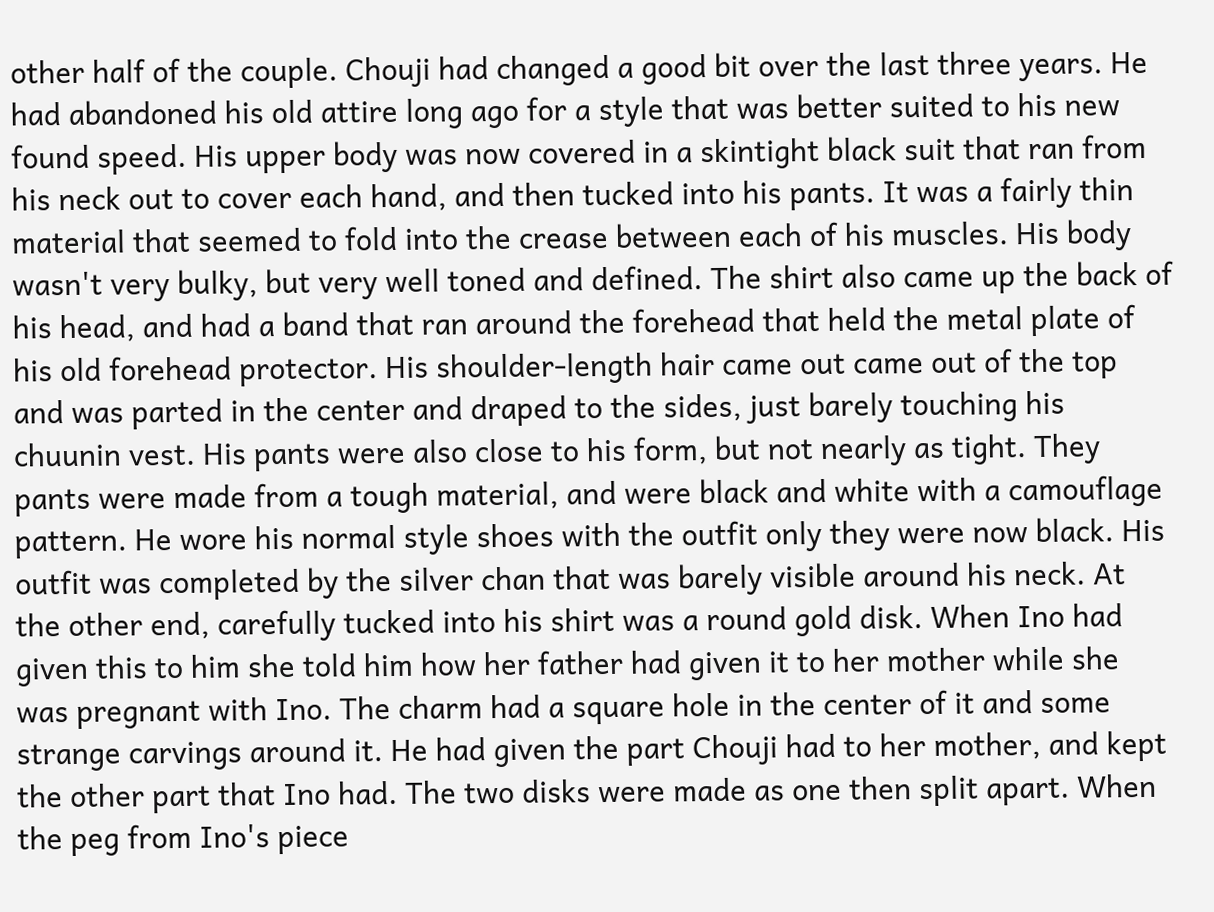other half of the couple. Chouji had changed a good bit over the last three years. He had abandoned his old attire long ago for a style that was better suited to his new found speed. His upper body was now covered in a skintight black suit that ran from his neck out to cover each hand, and then tucked into his pants. It was a fairly thin material that seemed to fold into the crease between each of his muscles. His body wasn't very bulky, but very well toned and defined. The shirt also came up the back of his head, and had a band that ran around the forehead that held the metal plate of his old forehead protector. His shoulder-length hair came out came out of the top and was parted in the center and draped to the sides, just barely touching his chuunin vest. His pants were also close to his form, but not nearly as tight. They pants were made from a tough material, and were black and white with a camouflage pattern. He wore his normal style shoes with the outfit only they were now black. His outfit was completed by the silver chan that was barely visible around his neck. At the other end, carefully tucked into his shirt was a round gold disk. When Ino had given this to him she told him how her father had given it to her mother while she was pregnant with Ino. The charm had a square hole in the center of it and some strange carvings around it. He had given the part Chouji had to her mother, and kept the other part that Ino had. The two disks were made as one then split apart. When the peg from Ino's piece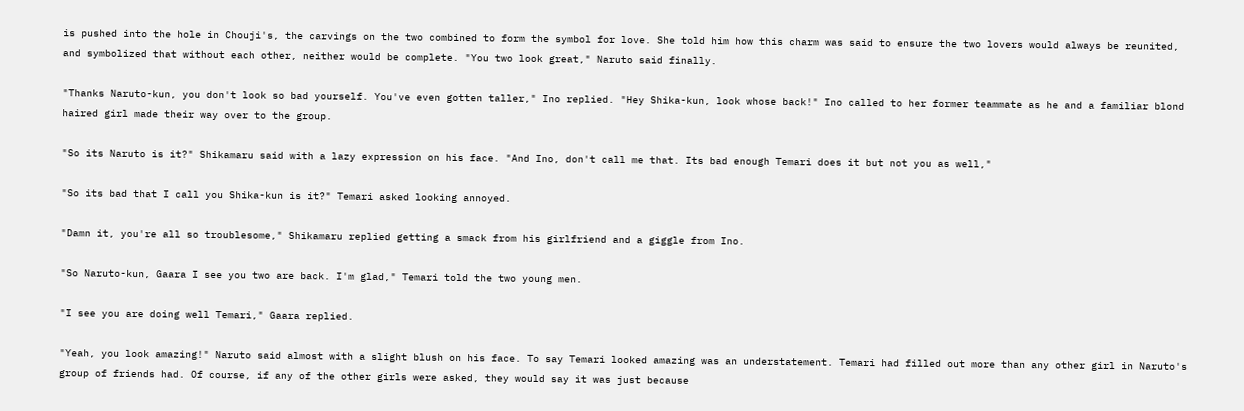is pushed into the hole in Chouji's, the carvings on the two combined to form the symbol for love. She told him how this charm was said to ensure the two lovers would always be reunited, and symbolized that without each other, neither would be complete. "You two look great," Naruto said finally.

"Thanks Naruto-kun, you don't look so bad yourself. You've even gotten taller," Ino replied. "Hey Shika-kun, look whose back!" Ino called to her former teammate as he and a familiar blond haired girl made their way over to the group.

"So its Naruto is it?" Shikamaru said with a lazy expression on his face. "And Ino, don't call me that. Its bad enough Temari does it but not you as well,"

"So its bad that I call you Shika-kun is it?" Temari asked looking annoyed.

"Damn it, you're all so troublesome," Shikamaru replied getting a smack from his girlfriend and a giggle from Ino.

"So Naruto-kun, Gaara I see you two are back. I'm glad," Temari told the two young men.

"I see you are doing well Temari," Gaara replied.

"Yeah, you look amazing!" Naruto said almost with a slight blush on his face. To say Temari looked amazing was an understatement. Temari had filled out more than any other girl in Naruto's group of friends had. Of course, if any of the other girls were asked, they would say it was just because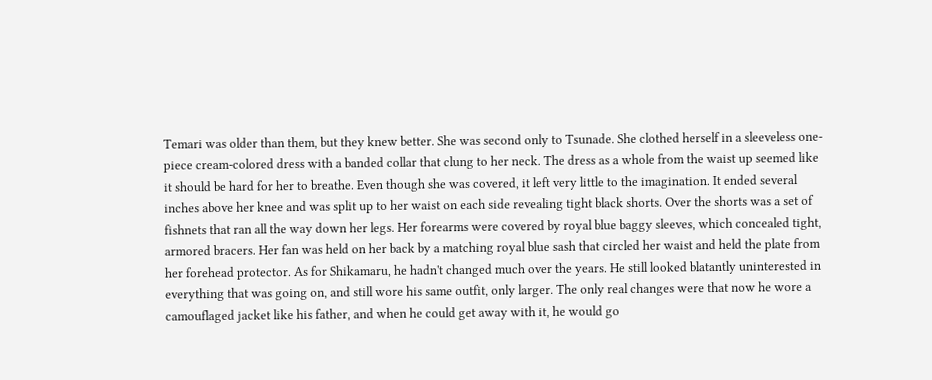Temari was older than them, but they knew better. She was second only to Tsunade. She clothed herself in a sleeveless one-piece cream-colored dress with a banded collar that clung to her neck. The dress as a whole from the waist up seemed like it should be hard for her to breathe. Even though she was covered, it left very little to the imagination. It ended several inches above her knee and was split up to her waist on each side revealing tight black shorts. Over the shorts was a set of fishnets that ran all the way down her legs. Her forearms were covered by royal blue baggy sleeves, which concealed tight, armored bracers. Her fan was held on her back by a matching royal blue sash that circled her waist and held the plate from her forehead protector. As for Shikamaru, he hadn't changed much over the years. He still looked blatantly uninterested in everything that was going on, and still wore his same outfit, only larger. The only real changes were that now he wore a camouflaged jacket like his father, and when he could get away with it, he would go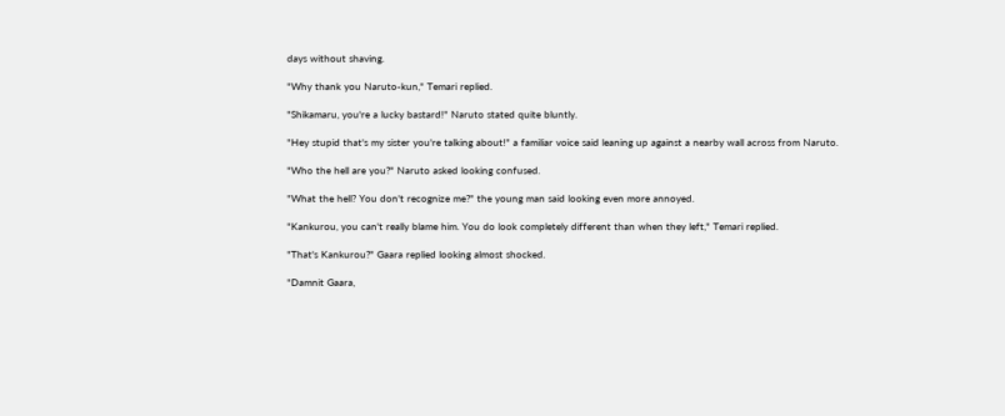days without shaving.

"Why thank you Naruto-kun," Temari replied.

"Shikamaru, you're a lucky bastard!" Naruto stated quite bluntly.

"Hey stupid that's my sister you're talking about!" a familiar voice said leaning up against a nearby wall across from Naruto.

"Who the hell are you?" Naruto asked looking confused.

"What the hell? You don't recognize me?" the young man said looking even more annoyed.

"Kankurou, you can't really blame him. You do look completely different than when they left," Temari replied.

"That's Kankurou?" Gaara replied looking almost shocked.

"Damnit Gaara,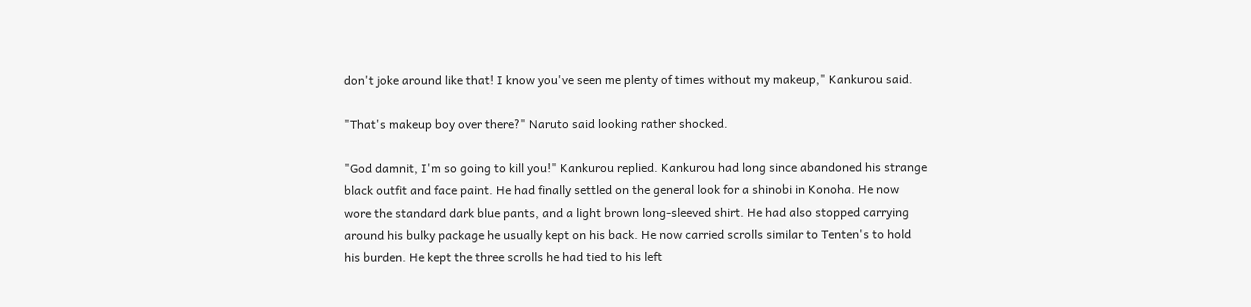don't joke around like that! I know you've seen me plenty of times without my makeup," Kankurou said.

"That's makeup boy over there?" Naruto said looking rather shocked.

"God damnit, I'm so going to kill you!" Kankurou replied. Kankurou had long since abandoned his strange black outfit and face paint. He had finally settled on the general look for a shinobi in Konoha. He now wore the standard dark blue pants, and a light brown long-sleeved shirt. He had also stopped carrying around his bulky package he usually kept on his back. He now carried scrolls similar to Tenten's to hold his burden. He kept the three scrolls he had tied to his left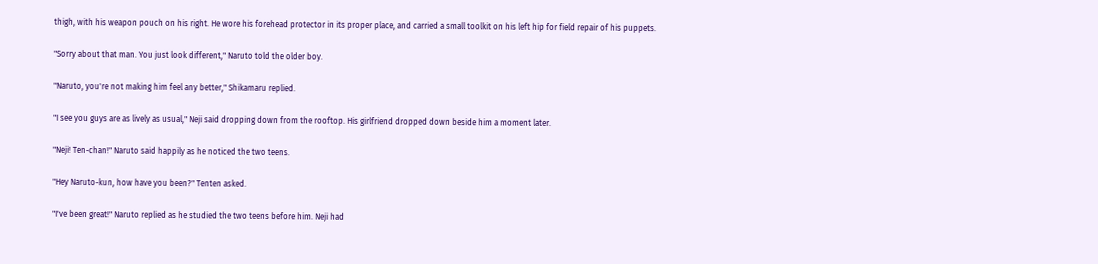thigh, with his weapon pouch on his right. He wore his forehead protector in its proper place, and carried a small toolkit on his left hip for field repair of his puppets.

"Sorry about that man. You just look different," Naruto told the older boy.

"Naruto, you're not making him feel any better," Shikamaru replied.

"I see you guys are as lively as usual," Neji said dropping down from the rooftop. His girlfriend dropped down beside him a moment later.

"Neji! Ten-chan!" Naruto said happily as he noticed the two teens.

"Hey Naruto-kun, how have you been?" Tenten asked.

"I've been great!" Naruto replied as he studied the two teens before him. Neji had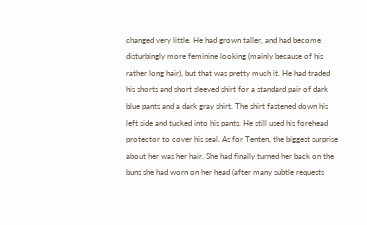changed very little. He had grown taller, and had become disturbingly more feminine looking (mainly because of his rather long hair), but that was pretty much it. He had traded his shorts and short sleeved shirt for a standard pair of dark blue pants and a dark gray shirt. The shirt fastened down his left side and tucked into his pants. He still used his forehead protector to cover his seal. As for Tenten, the biggest surprise about her was her hair. She had finally turned her back on the buns she had worn on her head (after many subtle requests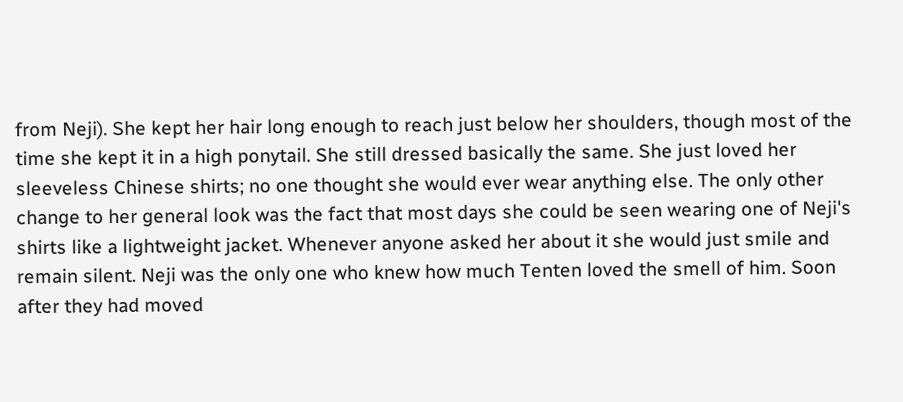from Neji). She kept her hair long enough to reach just below her shoulders, though most of the time she kept it in a high ponytail. She still dressed basically the same. She just loved her sleeveless Chinese shirts; no one thought she would ever wear anything else. The only other change to her general look was the fact that most days she could be seen wearing one of Neji's shirts like a lightweight jacket. Whenever anyone asked her about it she would just smile and remain silent. Neji was the only one who knew how much Tenten loved the smell of him. Soon after they had moved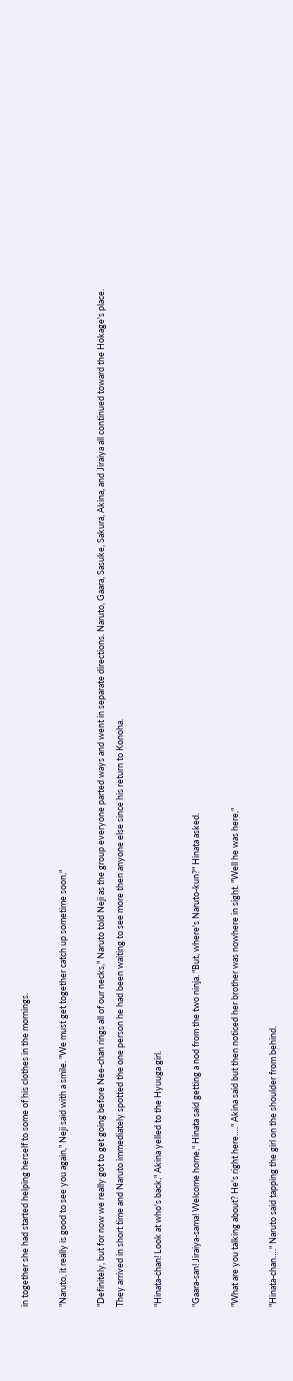in together she had started helping herself to some of his clothes in the mornings.

"Naruto, it really is good to see you again," Neji said with a smile. "We must get together catch up sometime soon,"

"Definitely, but for now we really got to get going before Nee-chan rings all of our necks," Naruto told Neji as the group everyone parted ways and went in separate directions. Naruto, Gaara, Sasuke, Sakura, Akina, and Jiraiya all continued toward the Hokage's place. They arrived in short time and Naruto immediately spotted the one person he had been waiting to see more then anyone else since his return to Konoha.

"Hinata-chan! Look at who's back," Akina yelled to the Hyuuga girl.

"Gaara-san! Jiraiya-sama! Welcome home," Hinata said getting a nod from the two ninja. "But, where's Naruto-kun?" Hinata asked.

"What are you talking about? He's right here…." Akina said but then noticed her brother was nowhere in sight. "Well he was here,"

"Hinata-chan…." Naruto said tapping the girl on the shoulder from behind.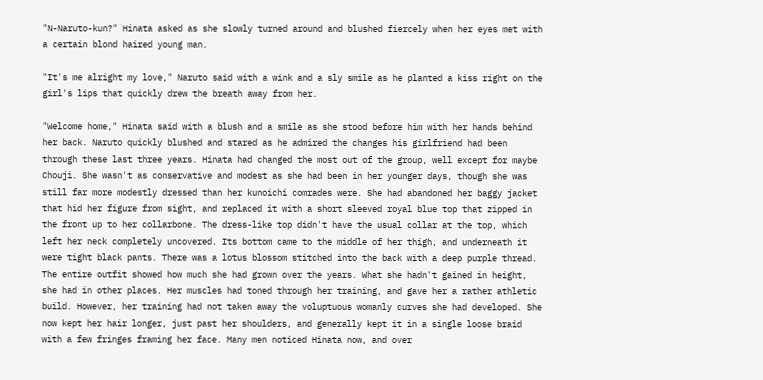"N-Naruto-kun?" Hinata asked as she slowly turned around and blushed fiercely when her eyes met with a certain blond haired young man.

"It's me alright my love," Naruto said with a wink and a sly smile as he planted a kiss right on the girl's lips that quickly drew the breath away from her.

"Welcome home," Hinata said with a blush and a smile as she stood before him with her hands behind her back. Naruto quickly blushed and stared as he admired the changes his girlfriend had been through these last three years. Hinata had changed the most out of the group, well except for maybe Chouji. She wasn't as conservative and modest as she had been in her younger days, though she was still far more modestly dressed than her kunoichi comrades were. She had abandoned her baggy jacket that hid her figure from sight, and replaced it with a short sleeved royal blue top that zipped in the front up to her collarbone. The dress-like top didn't have the usual collar at the top, which left her neck completely uncovered. Its bottom came to the middle of her thigh, and underneath it were tight black pants. There was a lotus blossom stitched into the back with a deep purple thread. The entire outfit showed how much she had grown over the years. What she hadn't gained in height, she had in other places. Her muscles had toned through her training, and gave her a rather athletic build. However, her training had not taken away the voluptuous womanly curves she had developed. She now kept her hair longer, just past her shoulders, and generally kept it in a single loose braid with a few fringes framing her face. Many men noticed Hinata now, and over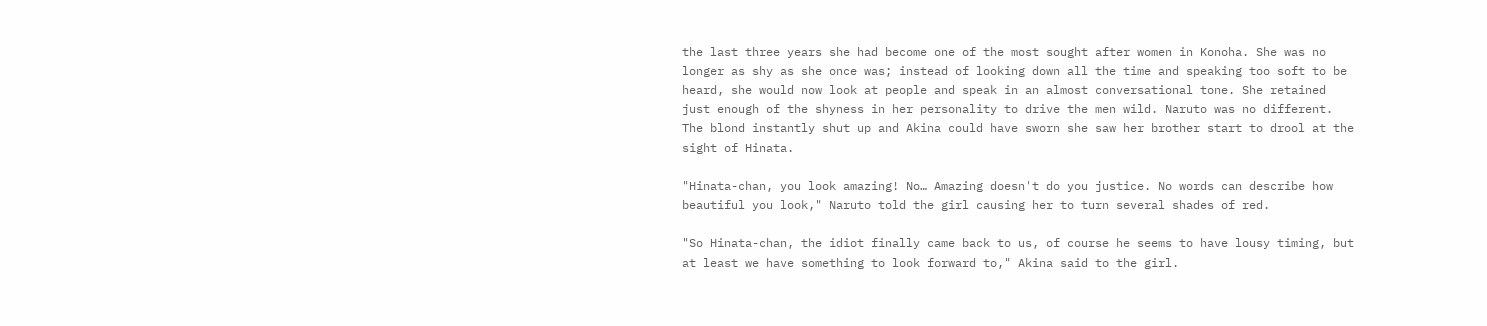the last three years she had become one of the most sought after women in Konoha. She was no longer as shy as she once was; instead of looking down all the time and speaking too soft to be heard, she would now look at people and speak in an almost conversational tone. She retained just enough of the shyness in her personality to drive the men wild. Naruto was no different. The blond instantly shut up and Akina could have sworn she saw her brother start to drool at the sight of Hinata.

"Hinata-chan, you look amazing! No… Amazing doesn't do you justice. No words can describe how beautiful you look," Naruto told the girl causing her to turn several shades of red.

"So Hinata-chan, the idiot finally came back to us, of course he seems to have lousy timing, but at least we have something to look forward to," Akina said to the girl.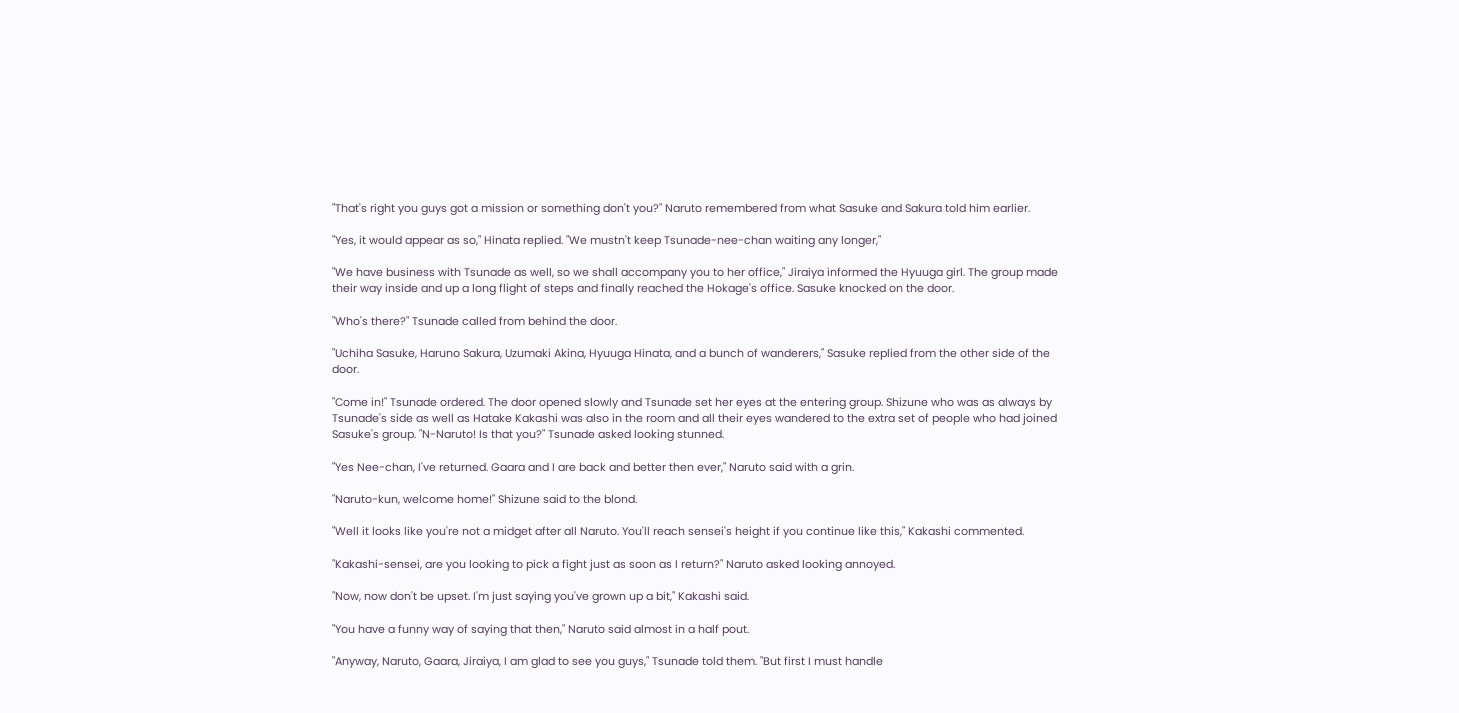"That's right you guys got a mission or something don't you?" Naruto remembered from what Sasuke and Sakura told him earlier.

"Yes, it would appear as so," Hinata replied. "We mustn't keep Tsunade-nee-chan waiting any longer,"

"We have business with Tsunade as well, so we shall accompany you to her office," Jiraiya informed the Hyuuga girl. The group made their way inside and up a long flight of steps and finally reached the Hokage's office. Sasuke knocked on the door.

"Who's there?" Tsunade called from behind the door.

"Uchiha Sasuke, Haruno Sakura, Uzumaki Akina, Hyuuga Hinata, and a bunch of wanderers," Sasuke replied from the other side of the door.

"Come in!" Tsunade ordered. The door opened slowly and Tsunade set her eyes at the entering group. Shizune who was as always by Tsunade's side as well as Hatake Kakashi was also in the room and all their eyes wandered to the extra set of people who had joined Sasuke's group. "N-Naruto! Is that you?" Tsunade asked looking stunned.

"Yes Nee-chan, I've returned. Gaara and I are back and better then ever," Naruto said with a grin.

"Naruto-kun, welcome home!" Shizune said to the blond.

"Well it looks like you're not a midget after all Naruto. You'll reach sensei's height if you continue like this," Kakashi commented.

"Kakashi-sensei, are you looking to pick a fight just as soon as I return?" Naruto asked looking annoyed.

"Now, now don't be upset. I'm just saying you've grown up a bit," Kakashi said.

"You have a funny way of saying that then," Naruto said almost in a half pout.

"Anyway, Naruto, Gaara, Jiraiya, I am glad to see you guys," Tsunade told them. "But first I must handle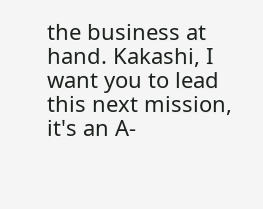the business at hand. Kakashi, I want you to lead this next mission, it's an A-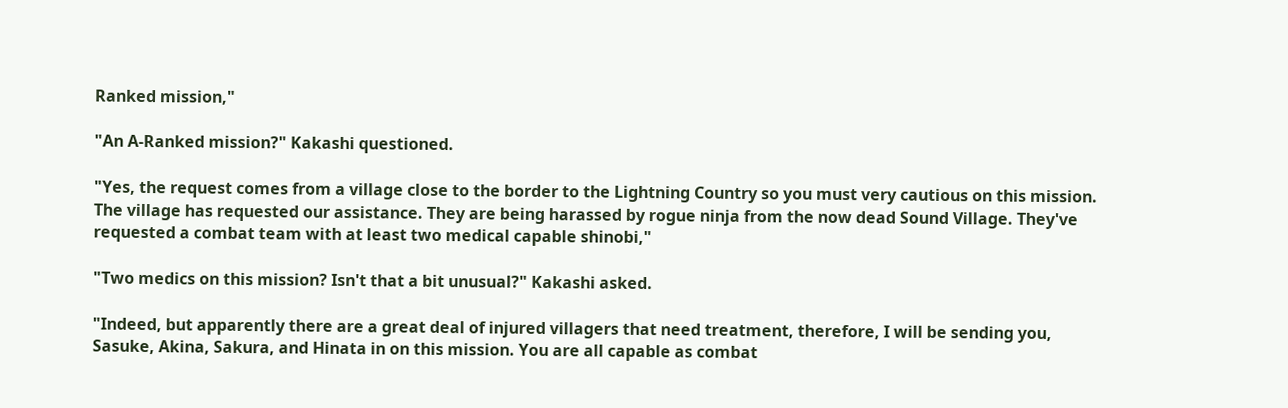Ranked mission,"

"An A-Ranked mission?" Kakashi questioned.

"Yes, the request comes from a village close to the border to the Lightning Country so you must very cautious on this mission. The village has requested our assistance. They are being harassed by rogue ninja from the now dead Sound Village. They've requested a combat team with at least two medical capable shinobi,"

"Two medics on this mission? Isn't that a bit unusual?" Kakashi asked.

"Indeed, but apparently there are a great deal of injured villagers that need treatment, therefore, I will be sending you, Sasuke, Akina, Sakura, and Hinata in on this mission. You are all capable as combat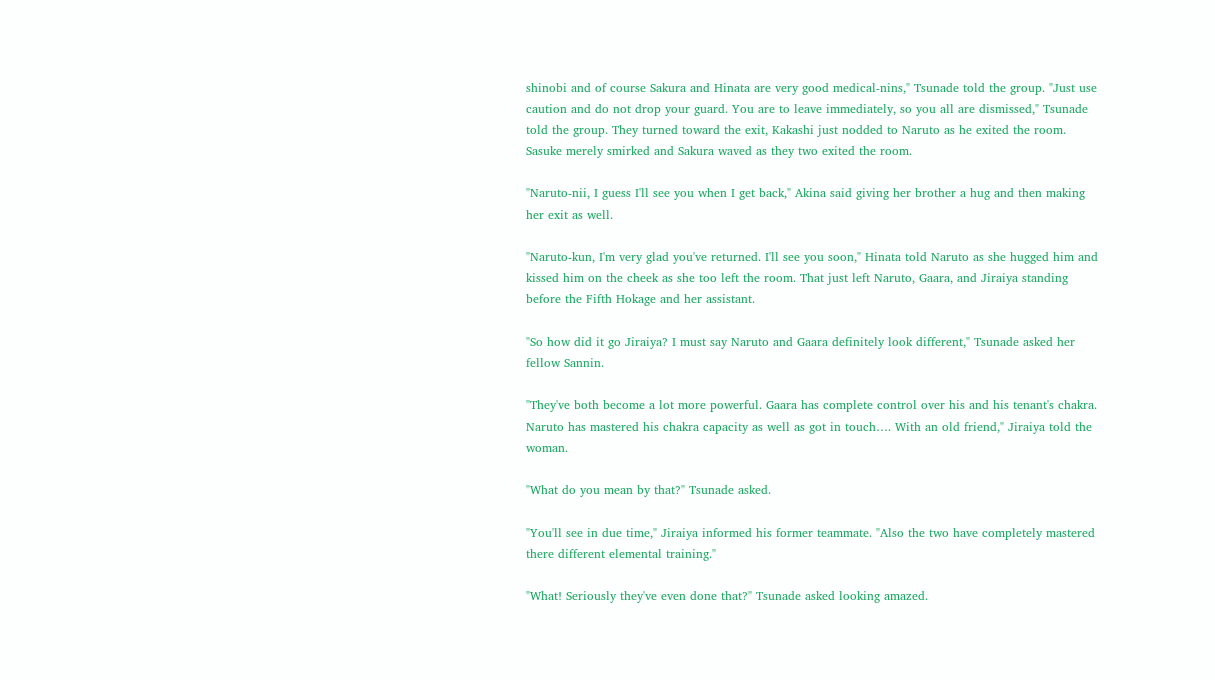shinobi and of course Sakura and Hinata are very good medical-nins," Tsunade told the group. "Just use caution and do not drop your guard. You are to leave immediately, so you all are dismissed," Tsunade told the group. They turned toward the exit, Kakashi just nodded to Naruto as he exited the room. Sasuke merely smirked and Sakura waved as they two exited the room.

"Naruto-nii, I guess I'll see you when I get back," Akina said giving her brother a hug and then making her exit as well.

"Naruto-kun, I'm very glad you've returned. I'll see you soon," Hinata told Naruto as she hugged him and kissed him on the cheek as she too left the room. That just left Naruto, Gaara, and Jiraiya standing before the Fifth Hokage and her assistant.

"So how did it go Jiraiya? I must say Naruto and Gaara definitely look different," Tsunade asked her fellow Sannin.

"They've both become a lot more powerful. Gaara has complete control over his and his tenant's chakra. Naruto has mastered his chakra capacity as well as got in touch…. With an old friend," Jiraiya told the woman.

"What do you mean by that?" Tsunade asked.

"You'll see in due time," Jiraiya informed his former teammate. "Also the two have completely mastered there different elemental training."

"What! Seriously they've even done that?" Tsunade asked looking amazed.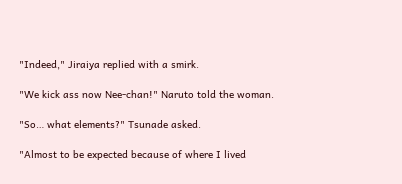"Indeed," Jiraiya replied with a smirk.

"We kick ass now Nee-chan!" Naruto told the woman.

"So… what elements?" Tsunade asked.

"Almost to be expected because of where I lived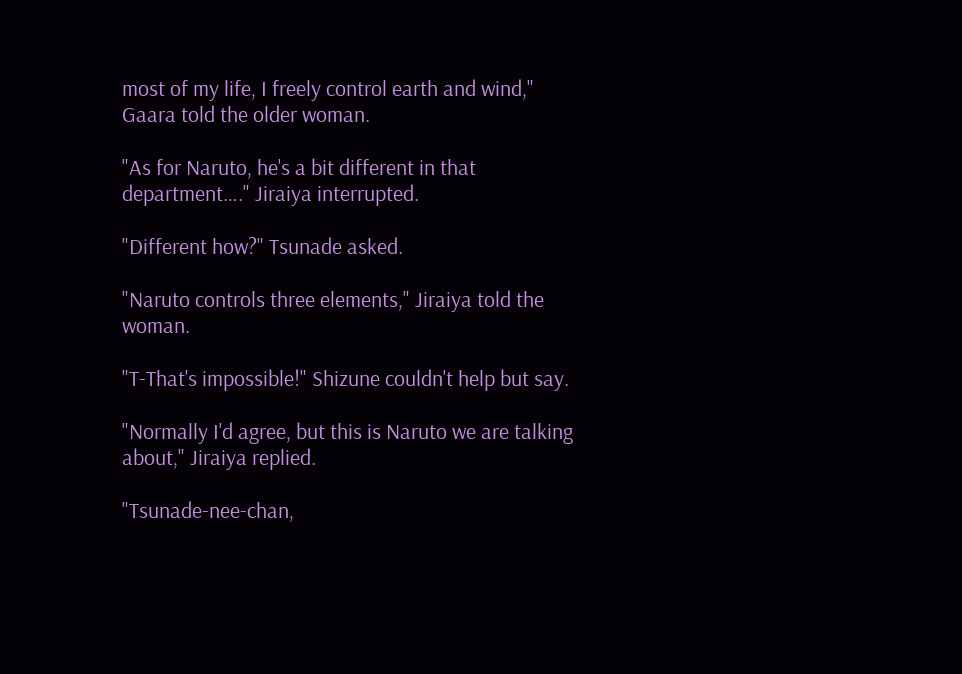most of my life, I freely control earth and wind," Gaara told the older woman.

"As for Naruto, he's a bit different in that department…." Jiraiya interrupted.

"Different how?" Tsunade asked.

"Naruto controls three elements," Jiraiya told the woman.

"T-That's impossible!" Shizune couldn't help but say.

"Normally I'd agree, but this is Naruto we are talking about," Jiraiya replied.

"Tsunade-nee-chan,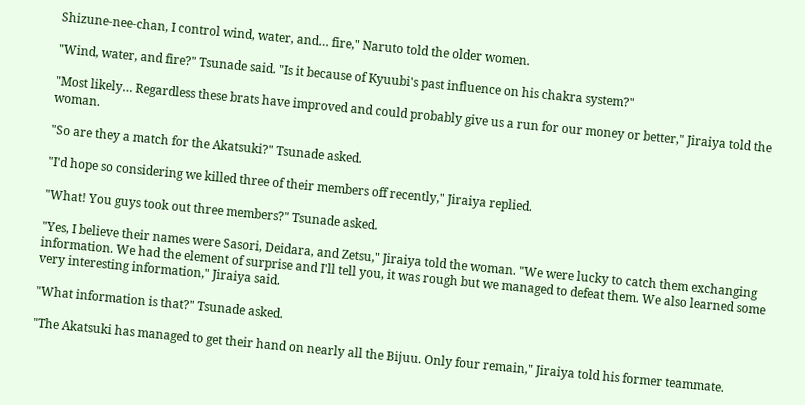Shizune-nee-chan, I control wind, water, and… fire," Naruto told the older women.

"Wind, water, and fire?" Tsunade said. "Is it because of Kyuubi's past influence on his chakra system?"

"Most likely… Regardless these brats have improved and could probably give us a run for our money or better," Jiraiya told the woman.

"So are they a match for the Akatsuki?" Tsunade asked.

"I'd hope so considering we killed three of their members off recently," Jiraiya replied.

"What! You guys took out three members?" Tsunade asked.

"Yes, I believe their names were Sasori, Deidara, and Zetsu," Jiraiya told the woman. "We were lucky to catch them exchanging information. We had the element of surprise and I'll tell you, it was rough but we managed to defeat them. We also learned some very interesting information," Jiraiya said.

"What information is that?" Tsunade asked.

"The Akatsuki has managed to get their hand on nearly all the Bijuu. Only four remain," Jiraiya told his former teammate.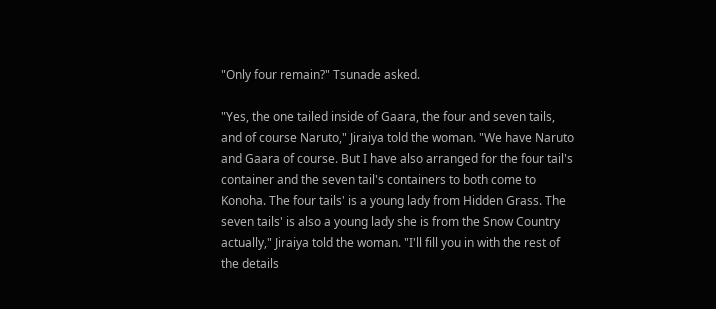"Only four remain?" Tsunade asked.

"Yes, the one tailed inside of Gaara, the four and seven tails, and of course Naruto," Jiraiya told the woman. "We have Naruto and Gaara of course. But I have also arranged for the four tail's container and the seven tail's containers to both come to Konoha. The four tails' is a young lady from Hidden Grass. The seven tails' is also a young lady she is from the Snow Country actually," Jiraiya told the woman. "I'll fill you in with the rest of the details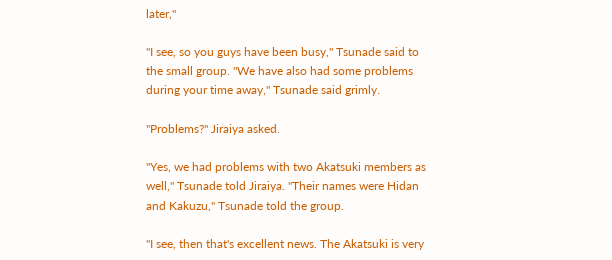later,"

"I see, so you guys have been busy," Tsunade said to the small group. "We have also had some problems during your time away," Tsunade said grimly.

"Problems?" Jiraiya asked.

"Yes, we had problems with two Akatsuki members as well," Tsunade told Jiraiya. "Their names were Hidan and Kakuzu," Tsunade told the group.

"I see, then that's excellent news. The Akatsuki is very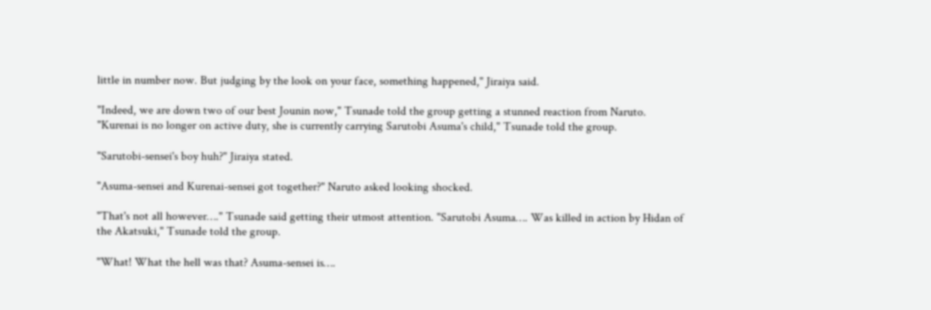little in number now. But judging by the look on your face, something happened," Jiraiya said.

"Indeed, we are down two of our best Jounin now," Tsunade told the group getting a stunned reaction from Naruto. "Kurenai is no longer on active duty, she is currently carrying Sarutobi Asuma's child," Tsunade told the group.

"Sarutobi-sensei's boy huh?" Jiraiya stated.

"Asuma-sensei and Kurenai-sensei got together?" Naruto asked looking shocked.

"That's not all however…." Tsunade said getting their utmost attention. "Sarutobi Asuma…. Was killed in action by Hidan of the Akatsuki," Tsunade told the group.

"What! What the hell was that? Asuma-sensei is….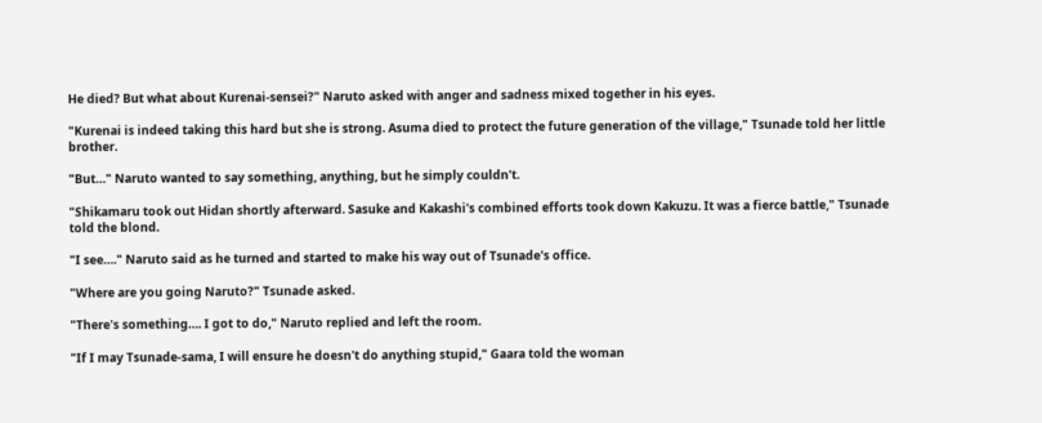He died? But what about Kurenai-sensei?" Naruto asked with anger and sadness mixed together in his eyes.

"Kurenai is indeed taking this hard but she is strong. Asuma died to protect the future generation of the village," Tsunade told her little brother.

"But…" Naruto wanted to say something, anything, but he simply couldn't.

"Shikamaru took out Hidan shortly afterward. Sasuke and Kakashi's combined efforts took down Kakuzu. It was a fierce battle," Tsunade told the blond.

"I see…." Naruto said as he turned and started to make his way out of Tsunade's office.

"Where are you going Naruto?" Tsunade asked.

"There's something…. I got to do," Naruto replied and left the room.

"If I may Tsunade-sama, I will ensure he doesn't do anything stupid," Gaara told the woman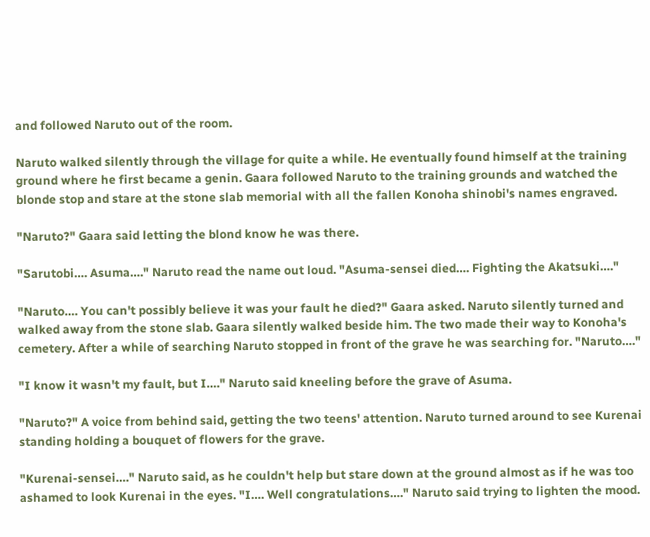and followed Naruto out of the room.

Naruto walked silently through the village for quite a while. He eventually found himself at the training ground where he first became a genin. Gaara followed Naruto to the training grounds and watched the blonde stop and stare at the stone slab memorial with all the fallen Konoha shinobi's names engraved.

"Naruto?" Gaara said letting the blond know he was there.

"Sarutobi…. Asuma…." Naruto read the name out loud. "Asuma-sensei died…. Fighting the Akatsuki…."

"Naruto…. You can't possibly believe it was your fault he died?" Gaara asked. Naruto silently turned and walked away from the stone slab. Gaara silently walked beside him. The two made their way to Konoha's cemetery. After a while of searching Naruto stopped in front of the grave he was searching for. "Naruto…."

"I know it wasn't my fault, but I…." Naruto said kneeling before the grave of Asuma.

"Naruto?" A voice from behind said, getting the two teens' attention. Naruto turned around to see Kurenai standing holding a bouquet of flowers for the grave.

"Kurenai-sensei…." Naruto said, as he couldn't help but stare down at the ground almost as if he was too ashamed to look Kurenai in the eyes. "I…. Well congratulations…." Naruto said trying to lighten the mood.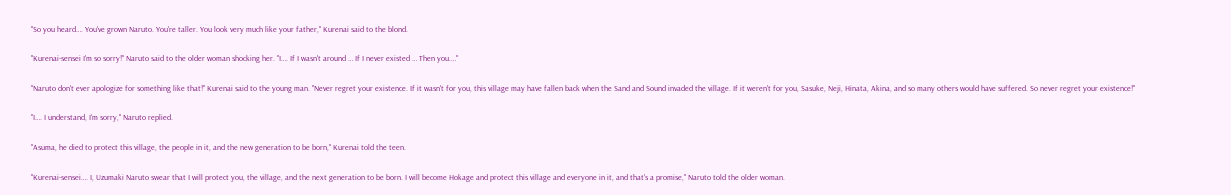"So you heard…. You've grown Naruto. You're taller. You look very much like your father," Kurenai said to the blond.

"Kurenai-sensei I'm so sorry!" Naruto said to the older woman shocking her. "I…. If I wasn't around … If I never existed … Then you.…"

"Naruto don't ever apologize for something like that!" Kurenai said to the young man. "Never regret your existence. If it wasn't for you, this village may have fallen back when the Sand and Sound invaded the village. If it weren't for you, Sasuke, Neji, Hinata, Akina, and so many others would have suffered. So never regret your existence!"

"I…. I understand, I'm sorry," Naruto replied.

"Asuma, he died to protect this village, the people in it, and the new generation to be born," Kurenai told the teen.

"Kurenai-sensei…. I, Uzumaki Naruto swear that I will protect you, the village, and the next generation to be born. I will become Hokage and protect this village and everyone in it, and that's a promise," Naruto told the older woman.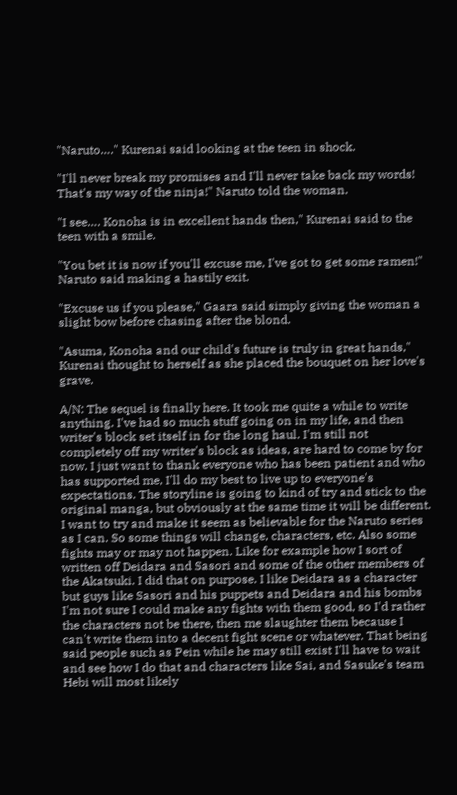"Naruto…." Kurenai said looking at the teen in shock.

"I'll never break my promises and I'll never take back my words! That's my way of the ninja!" Naruto told the woman.

"I see…. Konoha is in excellent hands then," Kurenai said to the teen with a smile.

"You bet it is now if you'll excuse me, I've got to get some ramen!" Naruto said making a hastily exit.

"Excuse us if you please," Gaara said simply giving the woman a slight bow before chasing after the blond.

"Asuma, Konoha and our child's future is truly in great hands," Kurenai thought to herself as she placed the bouquet on her love's grave.

A/N: The sequel is finally here. It took me quite a while to write anything. I've had so much stuff going on in my life, and then writer's block set itself in for the long haul. I'm still not completely off my writer's block as ideas, are hard to come by for now. I just want to thank everyone who has been patient and who has supported me, I'll do my best to live up to everyone's expectations. The storyline is going to kind of try and stick to the original manga, but obviously at the same time it will be different. I want to try and make it seem as believable for the Naruto series as I can. So some things will change, characters, etc. Also some fights may or may not happen. Like for example how I sort of written off Deidara and Sasori and some of the other members of the Akatsuki. I did that on purpose. I like Deidara as a character but guys like Sasori and his puppets and Deidara and his bombs I'm not sure I could make any fights with them good, so I'd rather the characters not be there, then me slaughter them because I can't write them into a decent fight scene or whatever. That being said people such as Pein while he may still exist I'll have to wait and see how I do that and characters like Sai, and Sasuke's team Hebi will most likely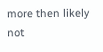more then likely not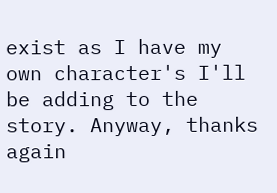exist as I have my own character's I'll be adding to the story. Anyway, thanks again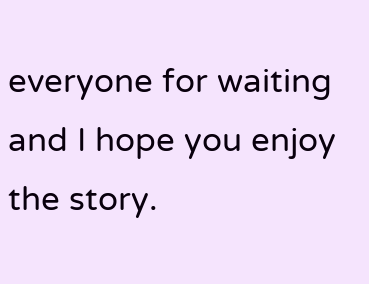everyone for waiting and I hope you enjoy the story.